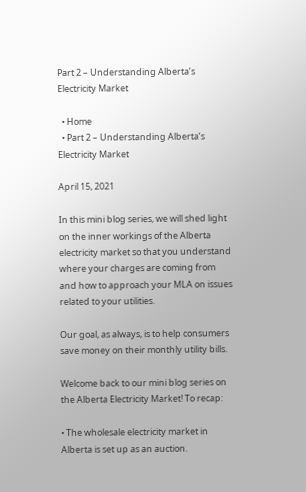Part 2 – Understanding Alberta’s Electricity Market

  • Home
  • Part 2 – Understanding Alberta’s Electricity Market

April 15, 2021

In this mini blog series, we will shed light on the inner workings of the Alberta electricity market so that you understand where your charges are coming from and how to approach your MLA on issues related to your utilities.

Our goal, as always, is to help consumers save money on their monthly utility bills.

Welcome back to our mini blog series on the Alberta Electricity Market! To recap:

• The wholesale electricity market in Alberta is set up as an auction.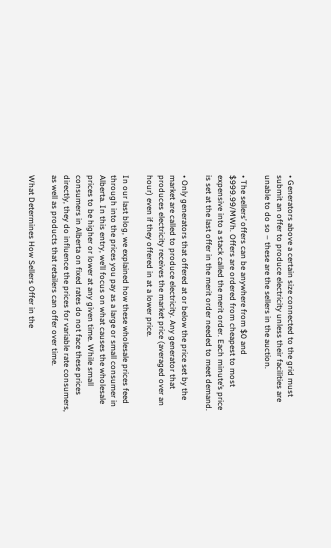• Generators above a certain size connected to the grid must submit an offer to produce electricity unless their facilities are unable to do so – these are the sellers in the auction.

• The sellers’ offers can be anywhere from $0 and $999.99/MWh. Offers are ordered from cheapest to most expensive into a stack called the merit order. Each minute’s price is set at the last offer in the merit order needed to meet demand.

• Only generators that offered at or below the price set by the market are called to produce electricity. Any generator that produces electricity receives the market price (averaged over an hour) even if they offered in at a lower price.

In our last blog, we explained how these wholesale prices feed through into the prices you pay as a large or small consumer in Alberta. In this entry, we’ll focus on what causes the wholesale prices to be higher or lower at any given time. While small consumers in Alberta on fixed rates do not face these prices directly, they do influence the prices for variable rate consumers, as well as products that retailers can offer over time.

What Determines How Sellers Offer in the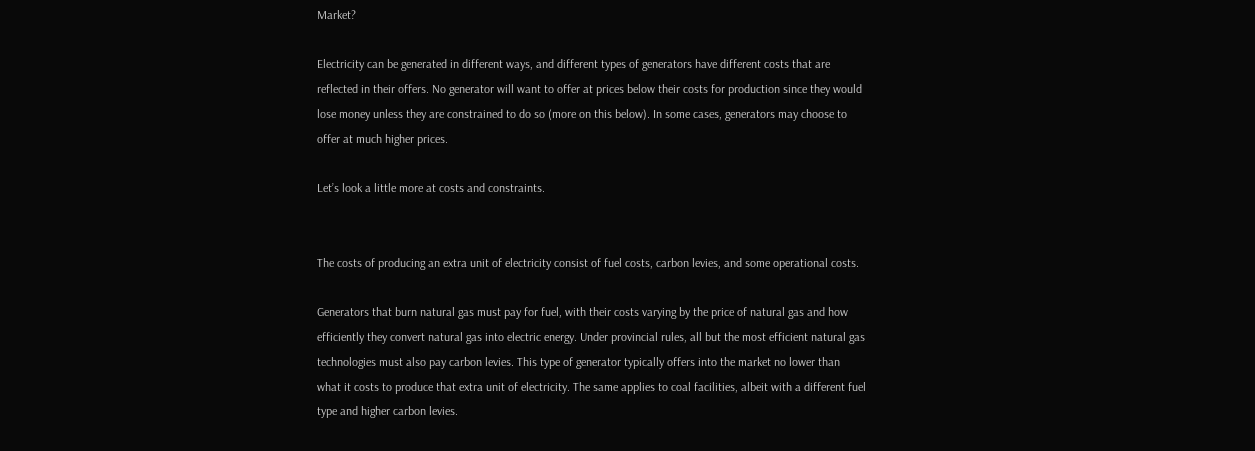Market?

Electricity can be generated in different ways, and different types of generators have different costs that are reflected in their offers. No generator will want to offer at prices below their costs for production since they would lose money unless they are constrained to do so (more on this below). In some cases, generators may choose to offer at much higher prices.

Let’s look a little more at costs and constraints.


The costs of producing an extra unit of electricity consist of fuel costs, carbon levies, and some operational costs.

Generators that burn natural gas must pay for fuel, with their costs varying by the price of natural gas and how efficiently they convert natural gas into electric energy. Under provincial rules, all but the most efficient natural gas technologies must also pay carbon levies. This type of generator typically offers into the market no lower than what it costs to produce that extra unit of electricity. The same applies to coal facilities, albeit with a different fuel type and higher carbon levies.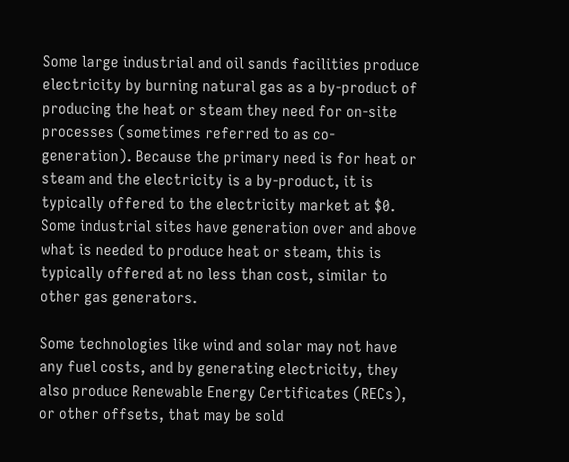Some large industrial and oil sands facilities produce electricity by burning natural gas as a by-product of producing the heat or steam they need for on-site processes (sometimes referred to as co-generation). Because the primary need is for heat or steam and the electricity is a by-product, it is typically offered to the electricity market at $0. Some industrial sites have generation over and above what is needed to produce heat or steam, this is typically offered at no less than cost, similar to other gas generators.

Some technologies like wind and solar may not have any fuel costs, and by generating electricity, they also produce Renewable Energy Certificates (RECs), or other offsets, that may be sold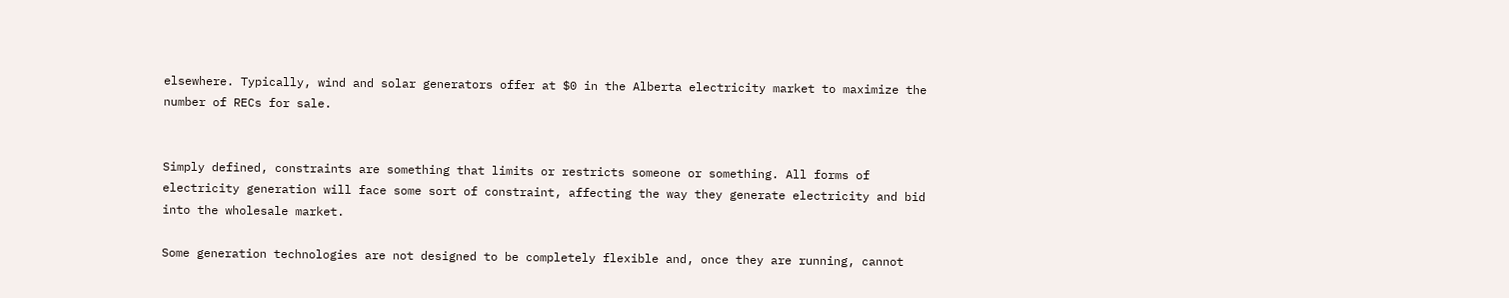elsewhere. Typically, wind and solar generators offer at $0 in the Alberta electricity market to maximize the number of RECs for sale.


Simply defined, constraints are something that limits or restricts someone or something. All forms of electricity generation will face some sort of constraint, affecting the way they generate electricity and bid into the wholesale market.

Some generation technologies are not designed to be completely flexible and, once they are running, cannot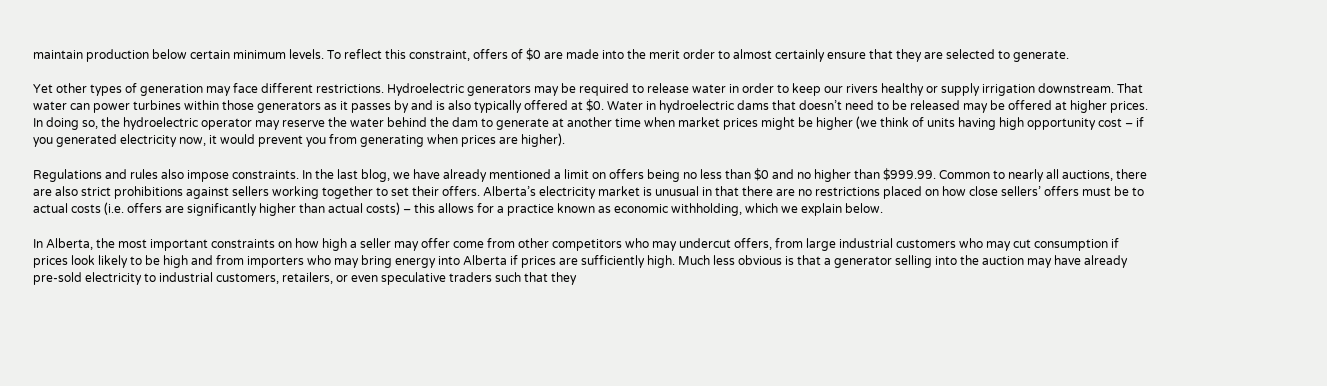maintain production below certain minimum levels. To reflect this constraint, offers of $0 are made into the merit order to almost certainly ensure that they are selected to generate.

Yet other types of generation may face different restrictions. Hydroelectric generators may be required to release water in order to keep our rivers healthy or supply irrigation downstream. That water can power turbines within those generators as it passes by and is also typically offered at $0. Water in hydroelectric dams that doesn’t need to be released may be offered at higher prices. In doing so, the hydroelectric operator may reserve the water behind the dam to generate at another time when market prices might be higher (we think of units having high opportunity cost – if you generated electricity now, it would prevent you from generating when prices are higher).

Regulations and rules also impose constraints. In the last blog, we have already mentioned a limit on offers being no less than $0 and no higher than $999.99. Common to nearly all auctions, there are also strict prohibitions against sellers working together to set their offers. Alberta’s electricity market is unusual in that there are no restrictions placed on how close sellers’ offers must be to actual costs (i.e. offers are significantly higher than actual costs) – this allows for a practice known as economic withholding, which we explain below.

In Alberta, the most important constraints on how high a seller may offer come from other competitors who may undercut offers, from large industrial customers who may cut consumption if prices look likely to be high and from importers who may bring energy into Alberta if prices are sufficiently high. Much less obvious is that a generator selling into the auction may have already pre-sold electricity to industrial customers, retailers, or even speculative traders such that they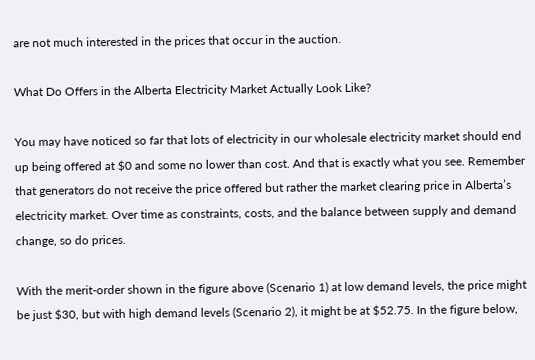are not much interested in the prices that occur in the auction.

What Do Offers in the Alberta Electricity Market Actually Look Like?

You may have noticed so far that lots of electricity in our wholesale electricity market should end up being offered at $0 and some no lower than cost. And that is exactly what you see. Remember that generators do not receive the price offered but rather the market clearing price in Alberta’s electricity market. Over time as constraints, costs, and the balance between supply and demand change, so do prices.

With the merit-order shown in the figure above (Scenario 1) at low demand levels, the price might be just $30, but with high demand levels (Scenario 2), it might be at $52.75. In the figure below,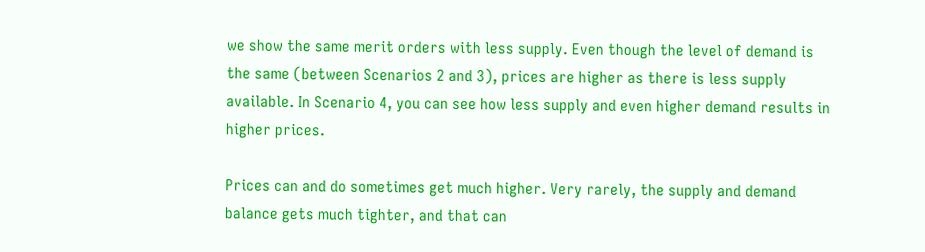we show the same merit orders with less supply. Even though the level of demand is the same (between Scenarios 2 and 3), prices are higher as there is less supply available. In Scenario 4, you can see how less supply and even higher demand results in higher prices.

Prices can and do sometimes get much higher. Very rarely, the supply and demand balance gets much tighter, and that can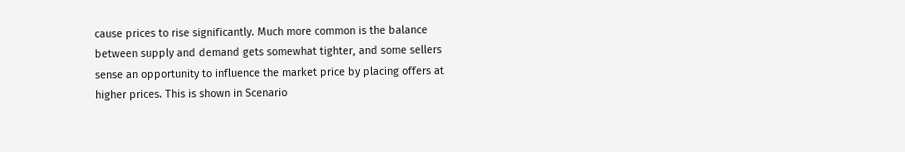cause prices to rise significantly. Much more common is the balance between supply and demand gets somewhat tighter, and some sellers sense an opportunity to influence the market price by placing offers at higher prices. This is shown in Scenario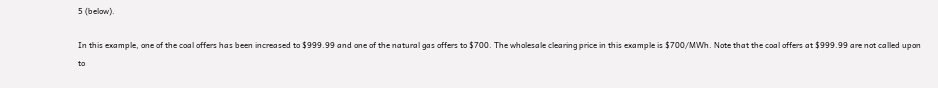5 (below).

In this example, one of the coal offers has been increased to $999.99 and one of the natural gas offers to $700. The wholesale clearing price in this example is $700/MWh. Note that the coal offers at $999.99 are not called upon to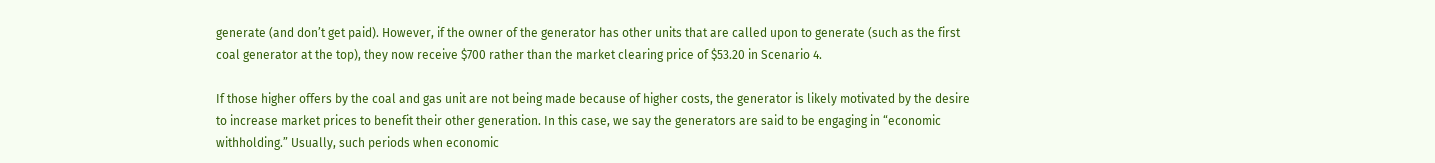generate (and don’t get paid). However, if the owner of the generator has other units that are called upon to generate (such as the first coal generator at the top), they now receive $700 rather than the market clearing price of $53.20 in Scenario 4.

If those higher offers by the coal and gas unit are not being made because of higher costs, the generator is likely motivated by the desire to increase market prices to benefit their other generation. In this case, we say the generators are said to be engaging in “economic withholding.” Usually, such periods when economic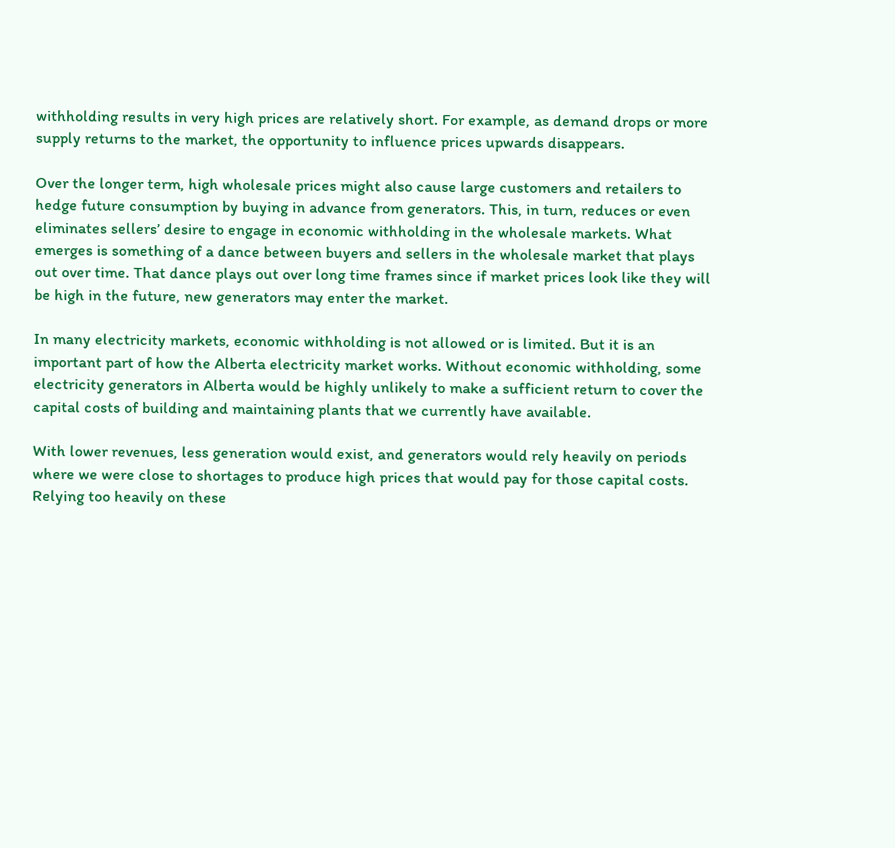withholding results in very high prices are relatively short. For example, as demand drops or more supply returns to the market, the opportunity to influence prices upwards disappears.

Over the longer term, high wholesale prices might also cause large customers and retailers to hedge future consumption by buying in advance from generators. This, in turn, reduces or even eliminates sellers’ desire to engage in economic withholding in the wholesale markets. What emerges is something of a dance between buyers and sellers in the wholesale market that plays out over time. That dance plays out over long time frames since if market prices look like they will be high in the future, new generators may enter the market.

In many electricity markets, economic withholding is not allowed or is limited. But it is an important part of how the Alberta electricity market works. Without economic withholding, some electricity generators in Alberta would be highly unlikely to make a sufficient return to cover the capital costs of building and maintaining plants that we currently have available.

With lower revenues, less generation would exist, and generators would rely heavily on periods where we were close to shortages to produce high prices that would pay for those capital costs. Relying too heavily on these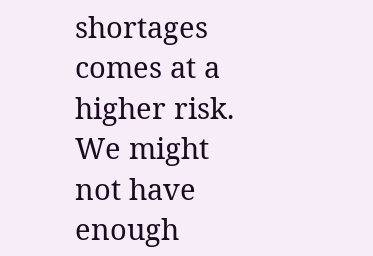shortages comes at a higher risk. We might not have enough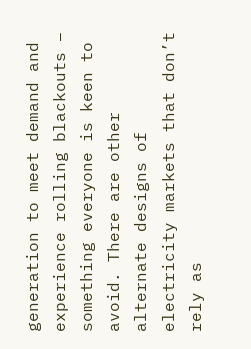generation to meet demand and experience rolling blackouts – something everyone is keen to avoid. There are other alternate designs of electricity markets that don’t rely as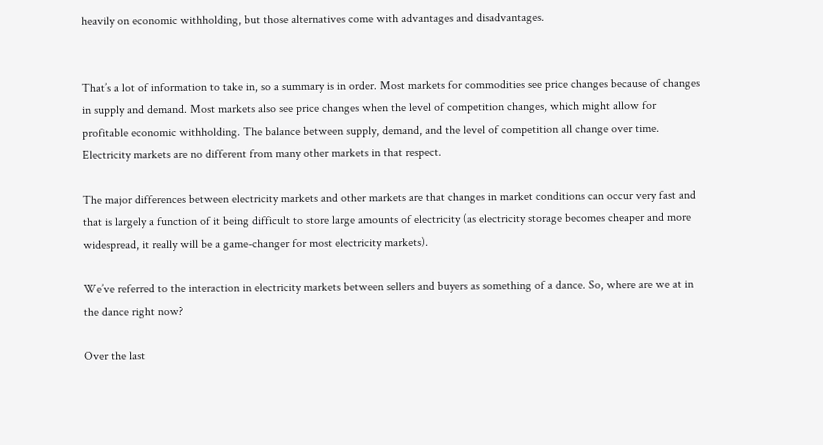heavily on economic withholding, but those alternatives come with advantages and disadvantages.


That’s a lot of information to take in, so a summary is in order. Most markets for commodities see price changes because of changes in supply and demand. Most markets also see price changes when the level of competition changes, which might allow for profitable economic withholding. The balance between supply, demand, and the level of competition all change over time. Electricity markets are no different from many other markets in that respect.

The major differences between electricity markets and other markets are that changes in market conditions can occur very fast and that is largely a function of it being difficult to store large amounts of electricity (as electricity storage becomes cheaper and more widespread, it really will be a game-changer for most electricity markets).

We’ve referred to the interaction in electricity markets between sellers and buyers as something of a dance. So, where are we at in the dance right now?

Over the last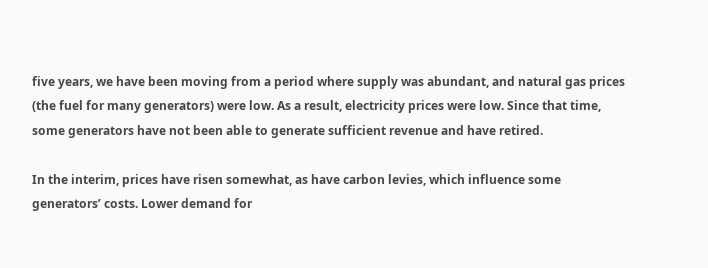five years, we have been moving from a period where supply was abundant, and natural gas prices (the fuel for many generators) were low. As a result, electricity prices were low. Since that time, some generators have not been able to generate sufficient revenue and have retired.

In the interim, prices have risen somewhat, as have carbon levies, which influence some generators’ costs. Lower demand for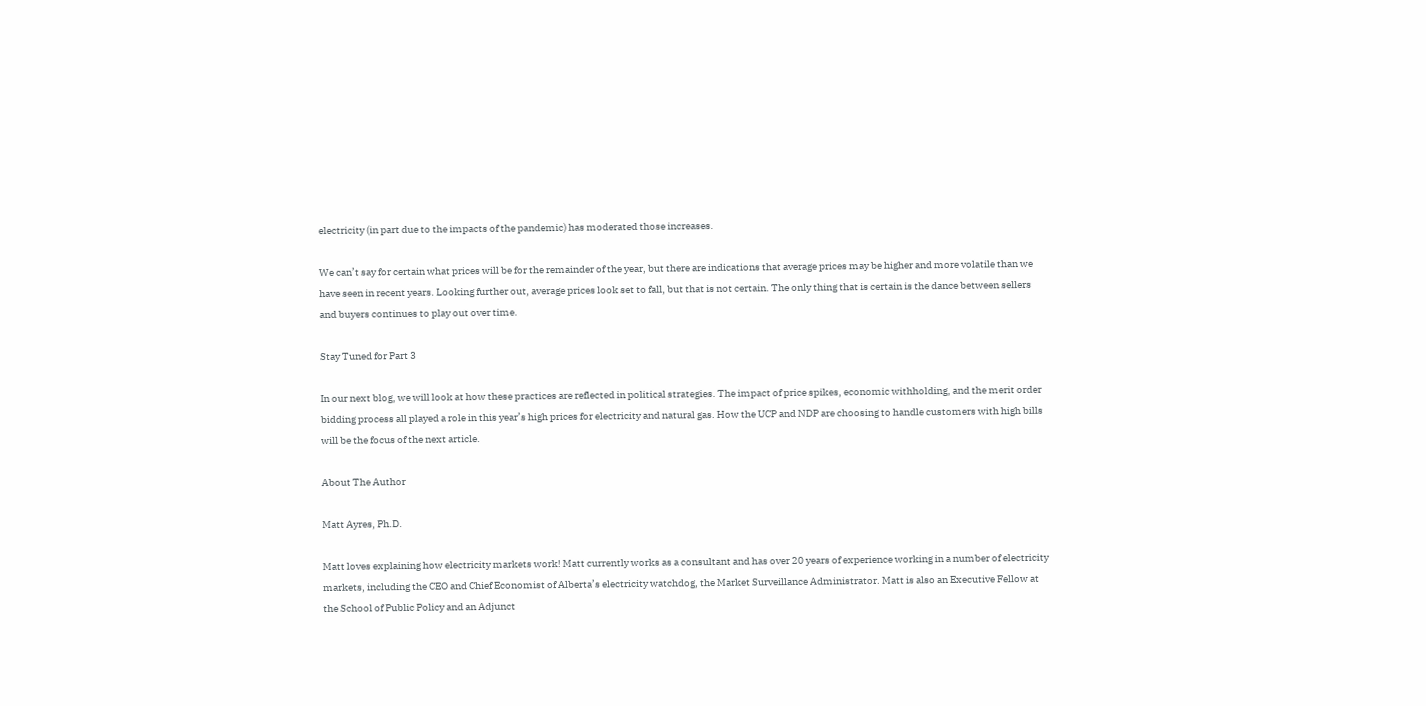electricity (in part due to the impacts of the pandemic) has moderated those increases.

We can’t say for certain what prices will be for the remainder of the year, but there are indications that average prices may be higher and more volatile than we have seen in recent years. Looking further out, average prices look set to fall, but that is not certain. The only thing that is certain is the dance between sellers and buyers continues to play out over time.

Stay Tuned for Part 3

In our next blog, we will look at how these practices are reflected in political strategies. The impact of price spikes, economic withholding, and the merit order bidding process all played a role in this year’s high prices for electricity and natural gas. How the UCP and NDP are choosing to handle customers with high bills will be the focus of the next article.

About The Author

Matt Ayres, Ph.D.

Matt loves explaining how electricity markets work! Matt currently works as a consultant and has over 20 years of experience working in a number of electricity markets, including the CEO and Chief Economist of Alberta’s electricity watchdog, the Market Surveillance Administrator. Matt is also an Executive Fellow at the School of Public Policy and an Adjunct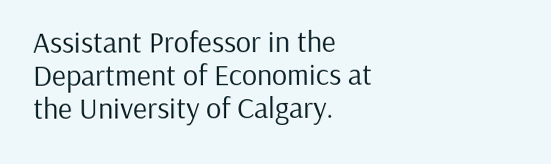Assistant Professor in the Department of Economics at the University of Calgary.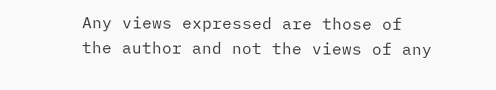Any views expressed are those of the author and not the views of any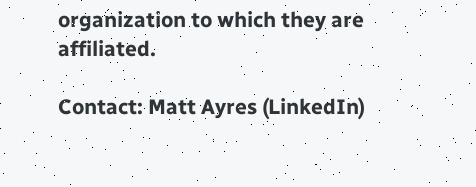organization to which they are affiliated.

Contact: Matt Ayres (LinkedIn)